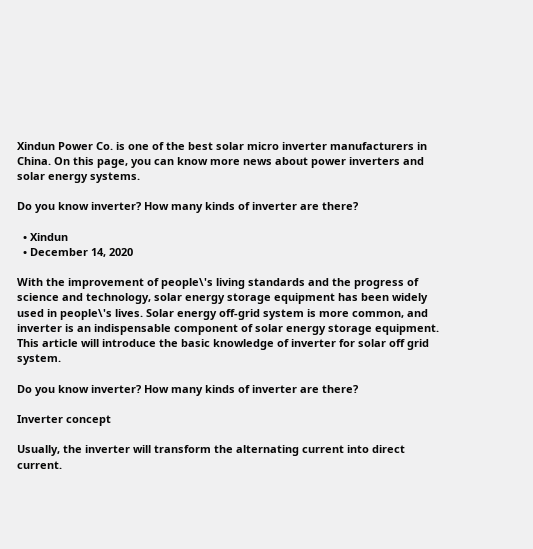Xindun Power Co. is one of the best solar micro inverter manufacturers in China. On this page, you can know more news about power inverters and solar energy systems.

Do you know inverter? How many kinds of inverter are there?

  • Xindun
  • December 14, 2020

With the improvement of people\'s living standards and the progress of science and technology, solar energy storage equipment has been widely used in people\'s lives. Solar energy off-grid system is more common, and inverter is an indispensable component of solar energy storage equipment. This article will introduce the basic knowledge of inverter for solar off grid system.

Do you know inverter? How many kinds of inverter are there?

Inverter concept

Usually, the inverter will transform the alternating current into direct current.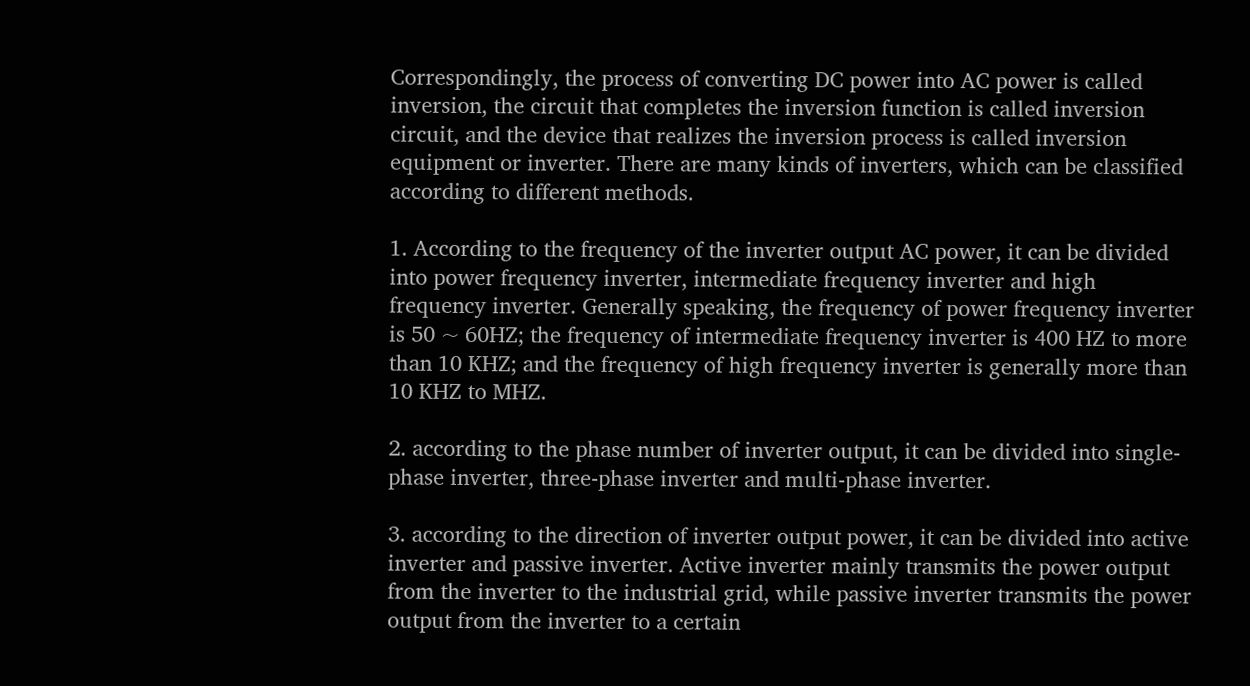Correspondingly, the process of converting DC power into AC power is called inversion, the circuit that completes the inversion function is called inversion circuit, and the device that realizes the inversion process is called inversion equipment or inverter. There are many kinds of inverters, which can be classified according to different methods.

1. According to the frequency of the inverter output AC power, it can be divided into power frequency inverter, intermediate frequency inverter and high frequency inverter. Generally speaking, the frequency of power frequency inverter is 50 ~ 60HZ; the frequency of intermediate frequency inverter is 400 HZ to more than 10 KHZ; and the frequency of high frequency inverter is generally more than 10 KHZ to MHZ.

2. according to the phase number of inverter output, it can be divided into single-phase inverter, three-phase inverter and multi-phase inverter.

3. according to the direction of inverter output power, it can be divided into active inverter and passive inverter. Active inverter mainly transmits the power output from the inverter to the industrial grid, while passive inverter transmits the power output from the inverter to a certain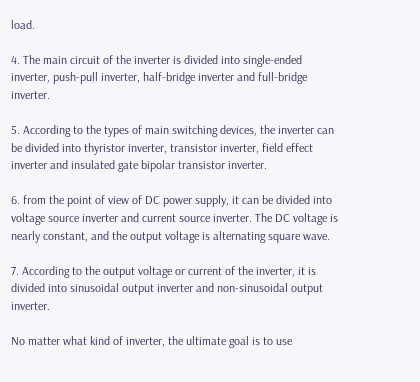load.

4. The main circuit of the inverter is divided into single-ended inverter, push-pull inverter, half-bridge inverter and full-bridge inverter.

5. According to the types of main switching devices, the inverter can be divided into thyristor inverter, transistor inverter, field effect inverter and insulated gate bipolar transistor inverter.

6. from the point of view of DC power supply, it can be divided into voltage source inverter and current source inverter. The DC voltage is nearly constant, and the output voltage is alternating square wave.

7. According to the output voltage or current of the inverter, it is divided into sinusoidal output inverter and non-sinusoidal output inverter.

No matter what kind of inverter, the ultimate goal is to use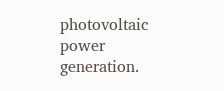photovoltaic power generation.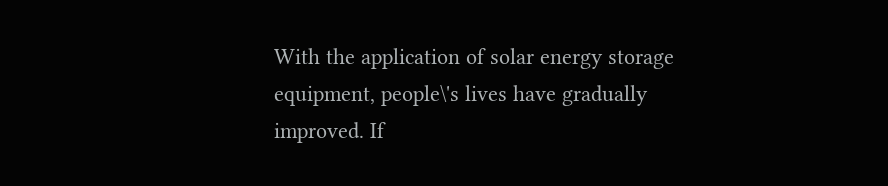With the application of solar energy storage equipment, people\'s lives have gradually improved. If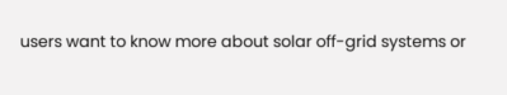users want to know more about solar off-grid systems or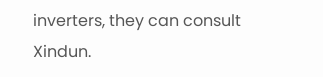inverters, they can consult Xindun.